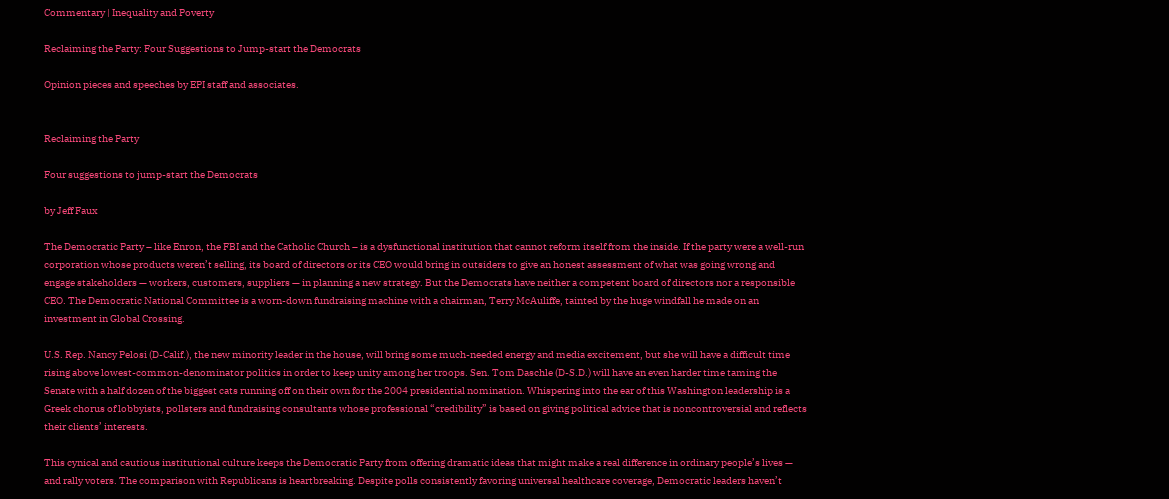Commentary | Inequality and Poverty

Reclaiming the Party: Four Suggestions to Jump-start the Democrats

Opinion pieces and speeches by EPI staff and associates.


Reclaiming the Party

Four suggestions to jump-start the Democrats

by Jeff Faux

The Democratic Party – like Enron, the FBI and the Catholic Church – is a dysfunctional institution that cannot reform itself from the inside. If the party were a well-run corporation whose products weren’t selling, its board of directors or its CEO would bring in outsiders to give an honest assessment of what was going wrong and engage stakeholders — workers, customers, suppliers — in planning a new strategy. But the Democrats have neither a competent board of directors nor a responsible CEO. The Democratic National Committee is a worn-down fundraising machine with a chairman, Terry McAuliffe, tainted by the huge windfall he made on an investment in Global Crossing.

U.S. Rep. Nancy Pelosi (D-Calif.), the new minority leader in the house, will bring some much-needed energy and media excitement, but she will have a difficult time rising above lowest-common-denominator politics in order to keep unity among her troops. Sen. Tom Daschle (D-S.D.) will have an even harder time taming the Senate with a half dozen of the biggest cats running off on their own for the 2004 presidential nomination. Whispering into the ear of this Washington leadership is a Greek chorus of lobbyists, pollsters and fundraising consultants whose professional “credibility” is based on giving political advice that is noncontroversial and reflects their clients’ interests.

This cynical and cautious institutional culture keeps the Democratic Party from offering dramatic ideas that might make a real difference in ordinary people’s lives — and rally voters. The comparison with Republicans is heartbreaking. Despite polls consistently favoring universal healthcare coverage, Democratic leaders haven’t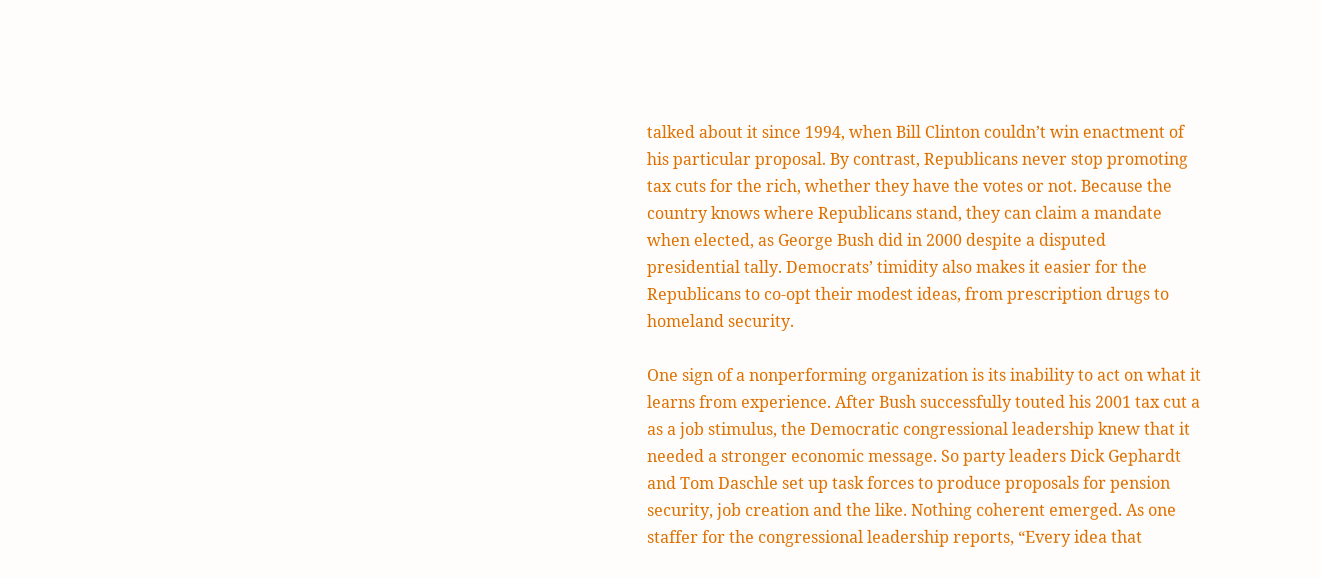talked about it since 1994, when Bill Clinton couldn’t win enactment of his particular proposal. By contrast, Republicans never stop promoting tax cuts for the rich, whether they have the votes or not. Because the country knows where Republicans stand, they can claim a mandate when elected, as George Bush did in 2000 despite a disputed presidential tally. Democrats’ timidity also makes it easier for the Republicans to co-opt their modest ideas, from prescription drugs to homeland security.

One sign of a nonperforming organization is its inability to act on what it learns from experience. After Bush successfully touted his 2001 tax cut a as a job stimulus, the Democratic congressional leadership knew that it needed a stronger economic message. So party leaders Dick Gephardt and Tom Daschle set up task forces to produce proposals for pension security, job creation and the like. Nothing coherent emerged. As one staffer for the congressional leadership reports, “Every idea that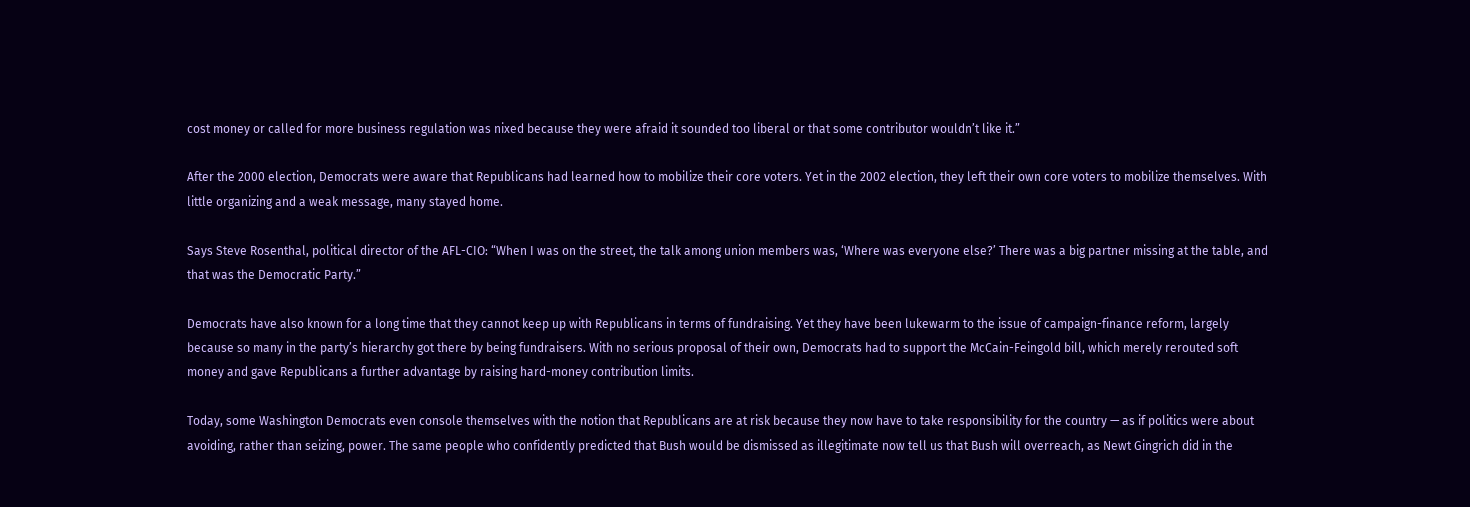cost money or called for more business regulation was nixed because they were afraid it sounded too liberal or that some contributor wouldn’t like it.”

After the 2000 election, Democrats were aware that Republicans had learned how to mobilize their core voters. Yet in the 2002 election, they left their own core voters to mobilize themselves. With little organizing and a weak message, many stayed home.

Says Steve Rosenthal, political director of the AFL-CIO: “When I was on the street, the talk among union members was, ‘Where was everyone else?’ There was a big partner missing at the table, and that was the Democratic Party.”

Democrats have also known for a long time that they cannot keep up with Republicans in terms of fundraising. Yet they have been lukewarm to the issue of campaign-finance reform, largely because so many in the party’s hierarchy got there by being fundraisers. With no serious proposal of their own, Democrats had to support the McCain-Feingold bill, which merely rerouted soft money and gave Republicans a further advantage by raising hard-money contribution limits.

Today, some Washington Democrats even console themselves with the notion that Republicans are at risk because they now have to take responsibility for the country — as if politics were about avoiding, rather than seizing, power. The same people who confidently predicted that Bush would be dismissed as illegitimate now tell us that Bush will overreach, as Newt Gingrich did in the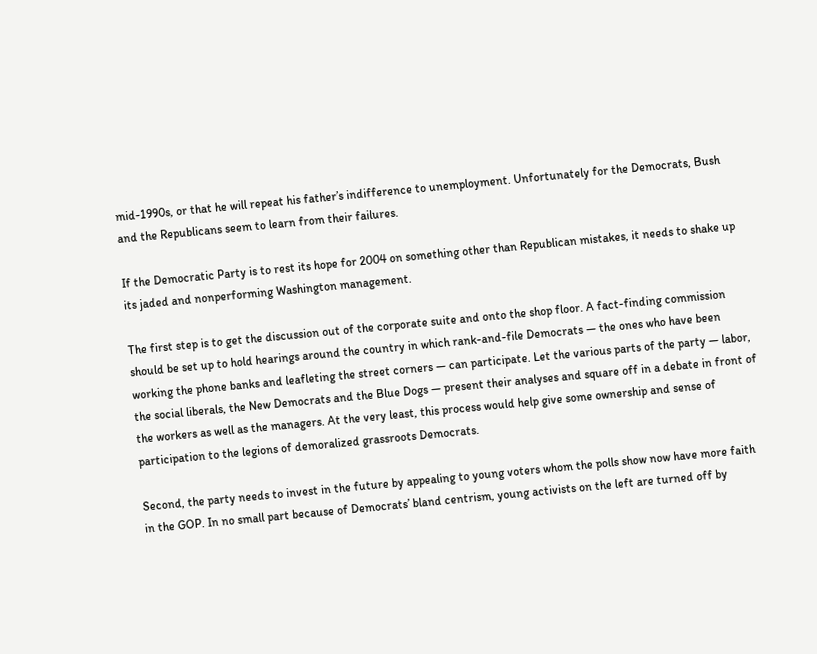mid-1990s, or that he will repeat his father’s indifference to unemployment. Unfortunately for the Democrats, Bush and the Republicans seem to learn from their failures.

If the Democratic Party is to rest its hope for 2004 on something other than Republican mistakes, it needs to shake up its jaded and nonperforming Washington management.

The first step is to get the discussion out of the corporate suite and onto the shop floor. A fact-finding commission should be set up to hold hearings around the country in which rank-and-file Democrats — the ones who have been working the phone banks and leafleting the street corners — can participate. Let the various parts of the party — labor, the social liberals, the New Democrats and the Blue Dogs — present their analyses and square off in a debate in front of the workers as well as the managers. At the very least, this process would help give some ownership and sense of participation to the legions of demoralized grassroots Democrats.

Second, the party needs to invest in the future by appealing to young voters whom the polls show now have more faith in the GOP. In no small part because of Democrats’ bland centrism, young activists on the left are turned off by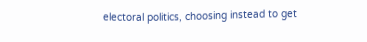electoral politics, choosing instead to get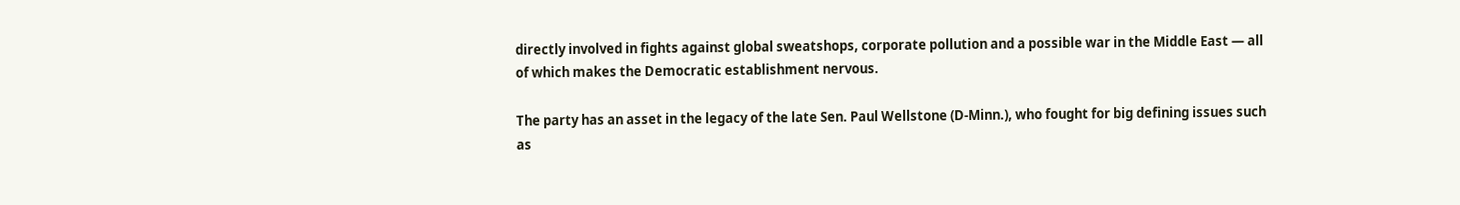directly involved in fights against global sweatshops, corporate pollution and a possible war in the Middle East — all of which makes the Democratic establishment nervous.

The party has an asset in the legacy of the late Sen. Paul Wellstone (D-Minn.), who fought for big defining issues such as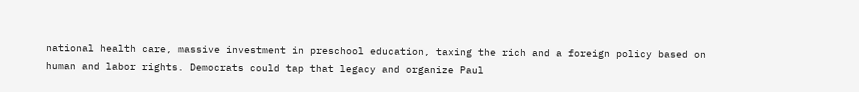national health care, massive investment in preschool education, taxing the rich and a foreign policy based on human and labor rights. Democrats could tap that legacy and organize Paul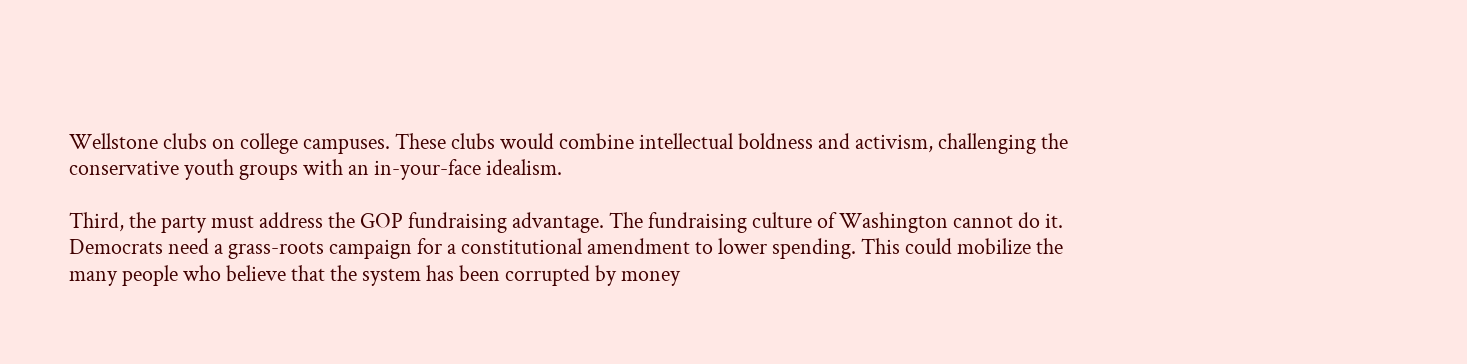Wellstone clubs on college campuses. These clubs would combine intellectual boldness and activism, challenging the conservative youth groups with an in-your-face idealism.

Third, the party must address the GOP fundraising advantage. The fundraising culture of Washington cannot do it. Democrats need a grass-roots campaign for a constitutional amendment to lower spending. This could mobilize the many people who believe that the system has been corrupted by money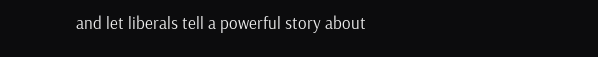and let liberals tell a powerful story about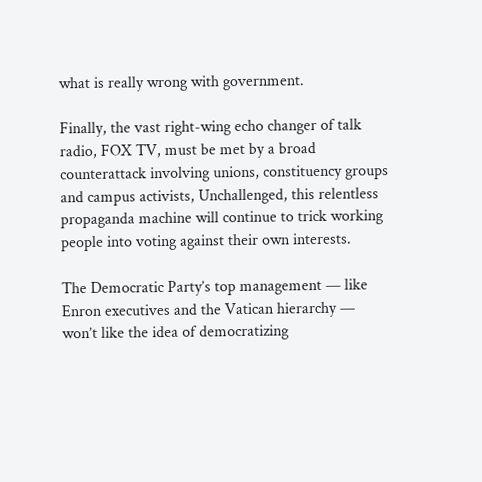what is really wrong with government.

Finally, the vast right-wing echo changer of talk radio, FOX TV, must be met by a broad counterattack involving unions, constituency groups and campus activists, Unchallenged, this relentless propaganda machine will continue to trick working people into voting against their own interests.

The Democratic Party’s top management — like Enron executives and the Vatican hierarchy — won’t like the idea of democratizing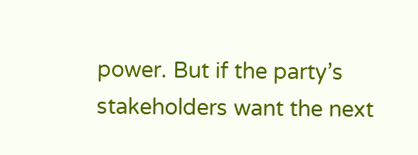power. But if the party’s stakeholders want the next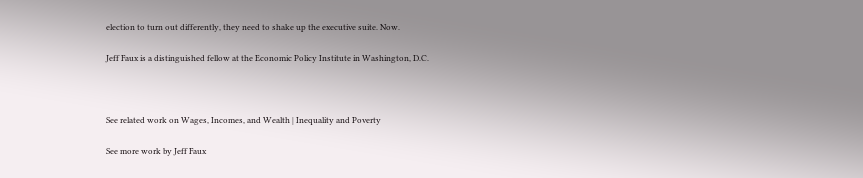election to turn out differently, they need to shake up the executive suite. Now.

Jeff Faux is a distinguished fellow at the Economic Policy Institute in Washington, D.C.



See related work on Wages, Incomes, and Wealth | Inequality and Poverty

See more work by Jeff Faux